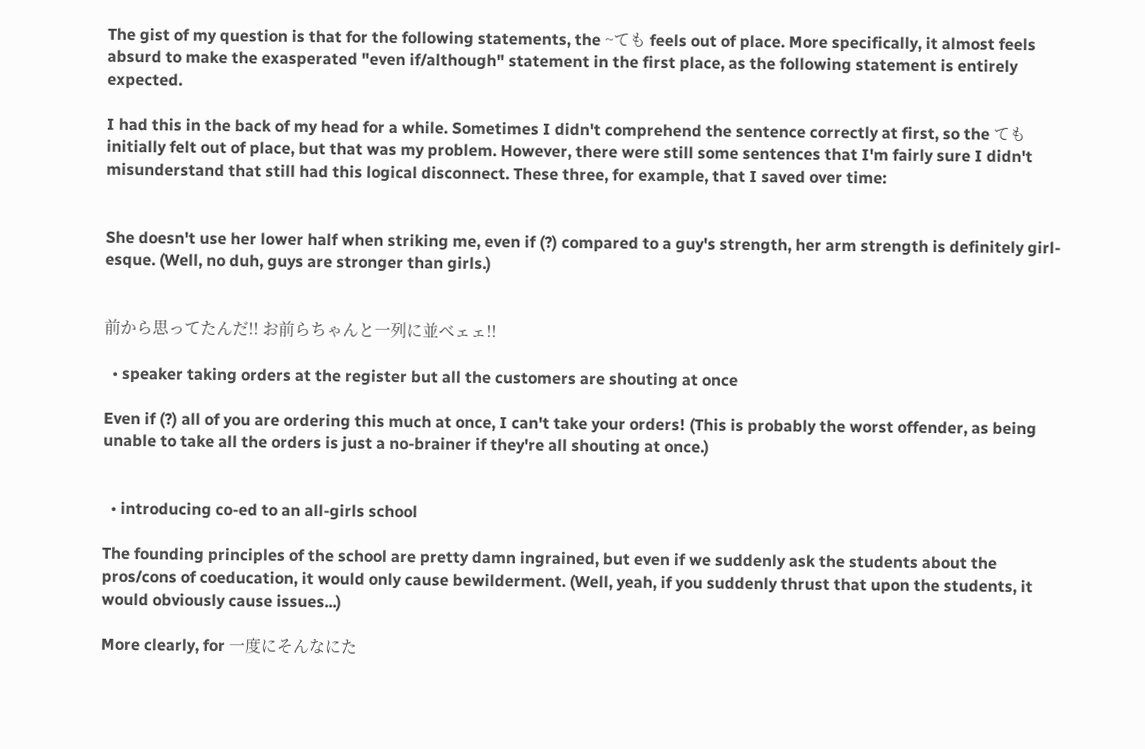The gist of my question is that for the following statements, the ~ても feels out of place. More specifically, it almost feels absurd to make the exasperated "even if/although" statement in the first place, as the following statement is entirely expected.

I had this in the back of my head for a while. Sometimes I didn't comprehend the sentence correctly at first, so the ても initially felt out of place, but that was my problem. However, there were still some sentences that I'm fairly sure I didn't misunderstand that still had this logical disconnect. These three, for example, that I saved over time:


She doesn't use her lower half when striking me, even if (?) compared to a guy's strength, her arm strength is definitely girl-esque. (Well, no duh, guys are stronger than girls.)


前から思ってたんだ!! お前らちゃんと一列に並べェェ!!

  • speaker taking orders at the register but all the customers are shouting at once

Even if (?) all of you are ordering this much at once, I can't take your orders! (This is probably the worst offender, as being unable to take all the orders is just a no-brainer if they're all shouting at once.)


  • introducing co-ed to an all-girls school

The founding principles of the school are pretty damn ingrained, but even if we suddenly ask the students about the pros/cons of coeducation, it would only cause bewilderment. (Well, yeah, if you suddenly thrust that upon the students, it would obviously cause issues...)

More clearly, for 一度にそんなにた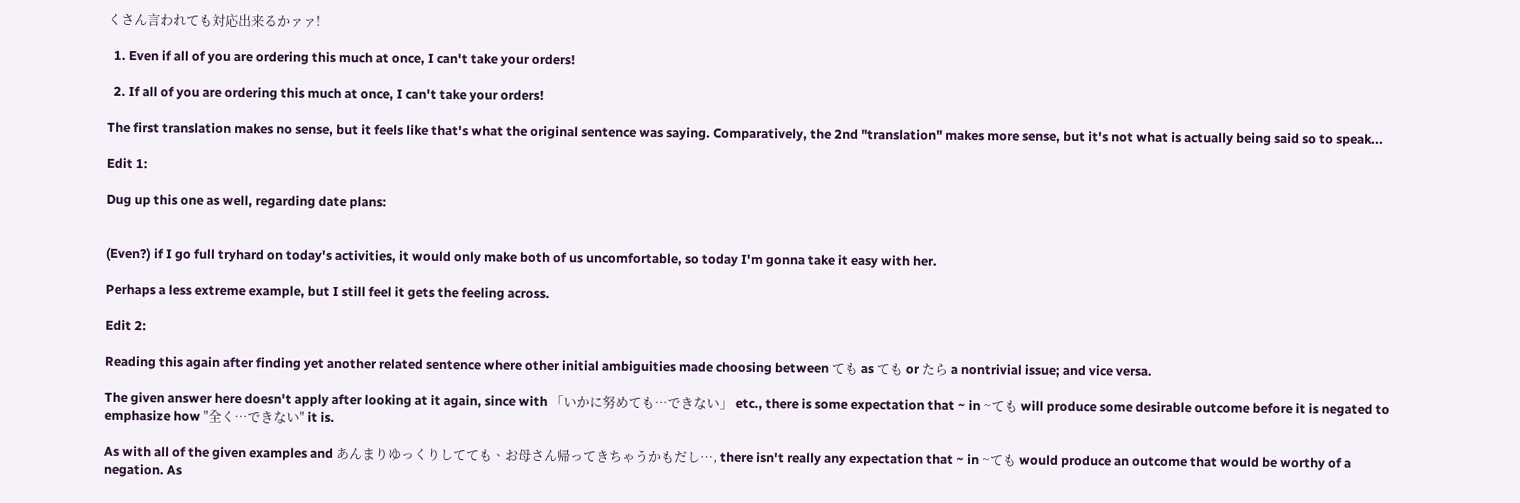くさん言われても対応出来るかァァ!

  1. Even if all of you are ordering this much at once, I can't take your orders!

  2. If all of you are ordering this much at once, I can't take your orders!

The first translation makes no sense, but it feels like that's what the original sentence was saying. Comparatively, the 2nd "translation" makes more sense, but it's not what is actually being said so to speak...

Edit 1:

Dug up this one as well, regarding date plans:


(Even?) if I go full tryhard on today's activities, it would only make both of us uncomfortable, so today I'm gonna take it easy with her.

Perhaps a less extreme example, but I still feel it gets the feeling across.

Edit 2:

Reading this again after finding yet another related sentence where other initial ambiguities made choosing between ても as ても or たら a nontrivial issue; and vice versa.

The given answer here doesn't apply after looking at it again, since with 「いかに努めても…できない」 etc., there is some expectation that ~ in ~ても will produce some desirable outcome before it is negated to emphasize how "全く…できない" it is.

As with all of the given examples and あんまりゆっくりしてても、お母さん帰ってきちゃうかもだし…, there isn't really any expectation that ~ in ~ても would produce an outcome that would be worthy of a negation. As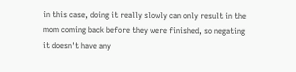in this case, doing it really slowly can only result in the mom coming back before they were finished, so negating it doesn't have any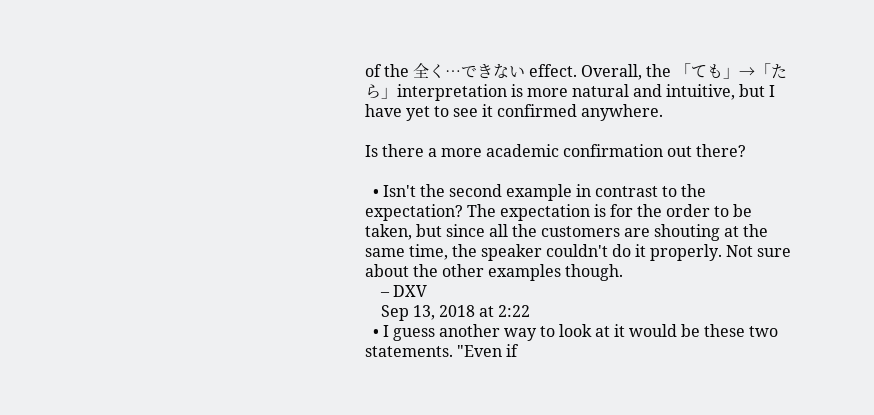of the 全く…できない effect. Overall, the 「ても」→「たら」interpretation is more natural and intuitive, but I have yet to see it confirmed anywhere.

Is there a more academic confirmation out there?

  • Isn't the second example in contrast to the expectation? The expectation is for the order to be taken, but since all the customers are shouting at the same time, the speaker couldn't do it properly. Not sure about the other examples though.
    – DXV
    Sep 13, 2018 at 2:22
  • I guess another way to look at it would be these two statements. "Even if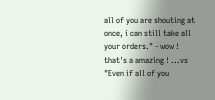all of you are shouting at once, i can still take all your orders." - wow ! that's a amazing ! ...vs "Even if all of you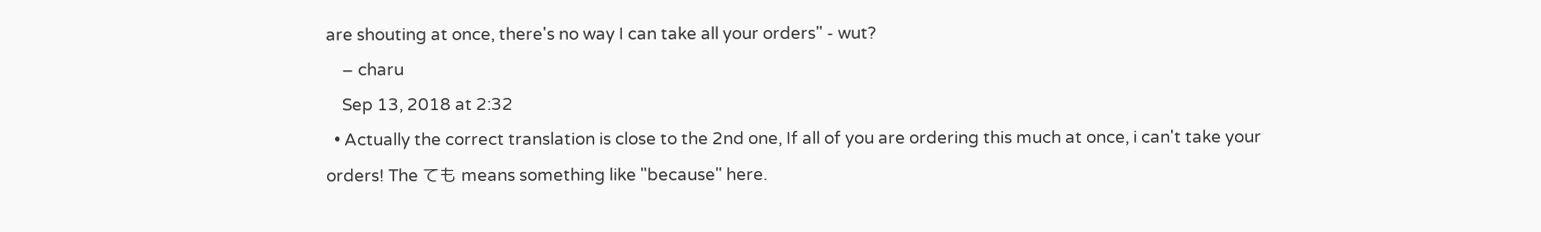are shouting at once, there's no way I can take all your orders" - wut?
    – charu
    Sep 13, 2018 at 2:32
  • Actually the correct translation is close to the 2nd one, If all of you are ordering this much at once, i can't take your orders! The ても means something like "because" here.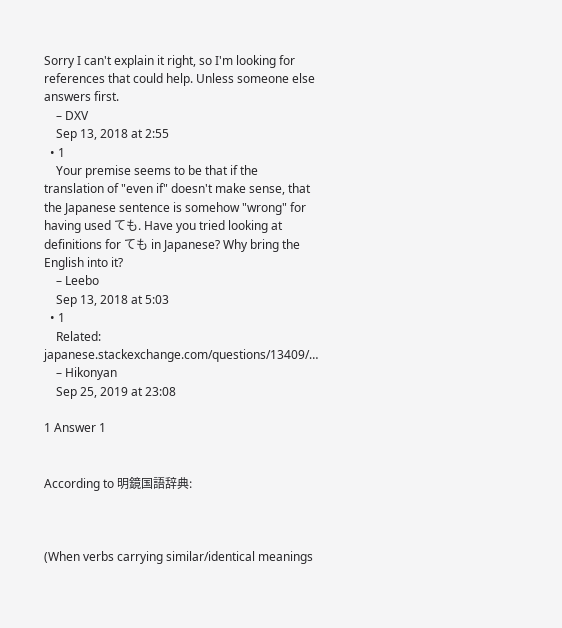Sorry I can't explain it right, so I'm looking for references that could help. Unless someone else answers first.
    – DXV
    Sep 13, 2018 at 2:55
  • 1
    Your premise seems to be that if the translation of "even if" doesn't make sense, that the Japanese sentence is somehow "wrong" for having used ても. Have you tried looking at definitions for ても in Japanese? Why bring the English into it?
    – Leebo
    Sep 13, 2018 at 5:03
  • 1
    Related: japanese.stackexchange.com/questions/13409/…
    – Hikonyan
    Sep 25, 2019 at 23:08

1 Answer 1


According to 明鏡国語辞典:



(When verbs carrying similar/identical meanings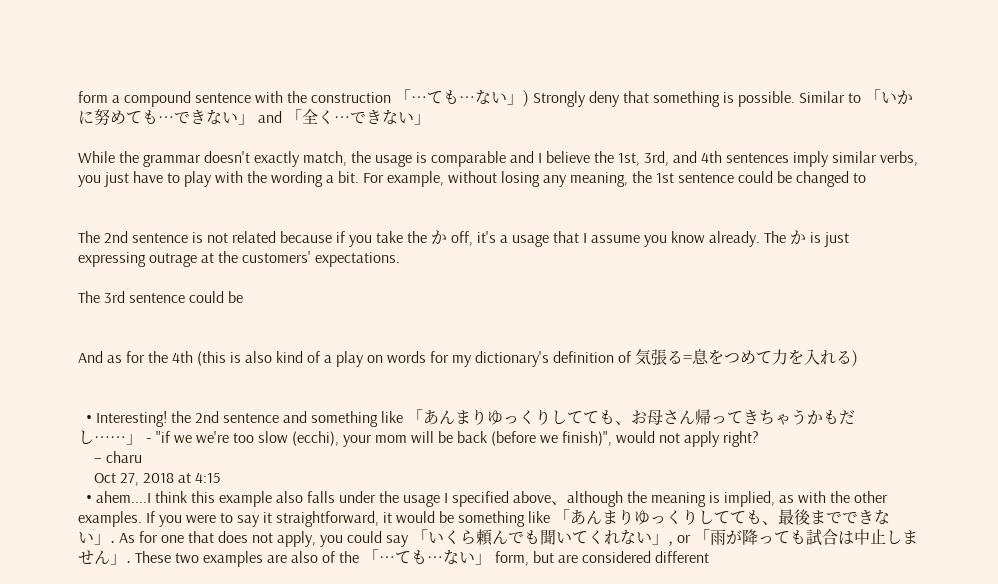form a compound sentence with the construction 「…ても…ない」) Strongly deny that something is possible. Similar to 「いかに努めても…できない」 and 「全く…できない」

While the grammar doesn't exactly match, the usage is comparable and I believe the 1st, 3rd, and 4th sentences imply similar verbs, you just have to play with the wording a bit. For example, without losing any meaning, the 1st sentence could be changed to


The 2nd sentence is not related because if you take the か off, it's a usage that I assume you know already. The か is just expressing outrage at the customers' expectations.

The 3rd sentence could be


And as for the 4th (this is also kind of a play on words for my dictionary's definition of 気張る=息をつめて力を入れる)


  • Interesting! the 2nd sentence and something like 「あんまりゆっくりしてても、お母さん帰ってきちゃうかもだし……」 - "if we we're too slow (ecchi), your mom will be back (before we finish)", would not apply right?
    – charu
    Oct 27, 2018 at 4:15
  • ahem....I think this example also falls under the usage I specified above、although the meaning is implied, as with the other examples. If you were to say it straightforward, it would be something like 「あんまりゆっくりしてても、最後までできない」. As for one that does not apply, you could say 「いくら頼んでも聞いてくれない」, or 「雨が降っても試合は中止しません」. These two examples are also of the 「…ても…ない」 form, but are considered different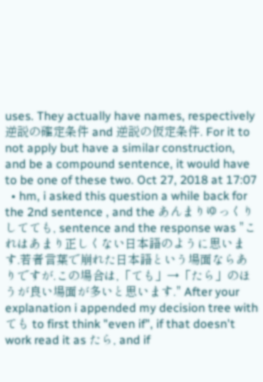uses. They actually have names, respectively 逆説の確定条件 and 逆説の仮定条件. For it to not apply but have a similar construction, and be a compound sentence, it would have to be one of these two. Oct 27, 2018 at 17:07
  • hm, i asked this question a while back for the 2nd sentence , and the あんまりゆっくりしてても, sentence and the response was "これはあまり正しくない日本語のように思います.若者言葉で崩れた日本語という場面ならありですが.この場合は,「ても」→「たら」のほうが良い場面が多いと思います." After your explanation i appended my decision tree with ても to first think "even if", if that doesn't work read it as たら, and if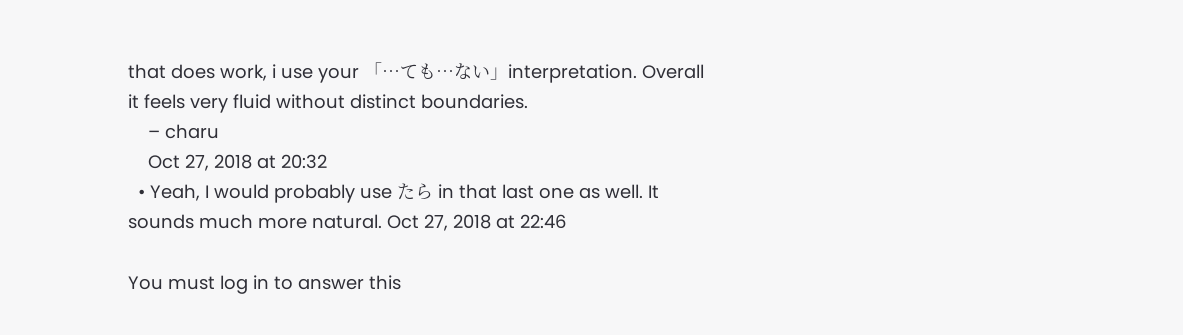that does work, i use your 「…ても…ない」interpretation. Overall it feels very fluid without distinct boundaries.
    – charu
    Oct 27, 2018 at 20:32
  • Yeah, I would probably use たら in that last one as well. It sounds much more natural. Oct 27, 2018 at 22:46

You must log in to answer this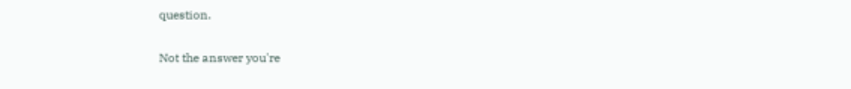question.

Not the answer you're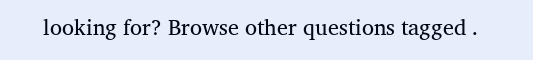looking for? Browse other questions tagged .